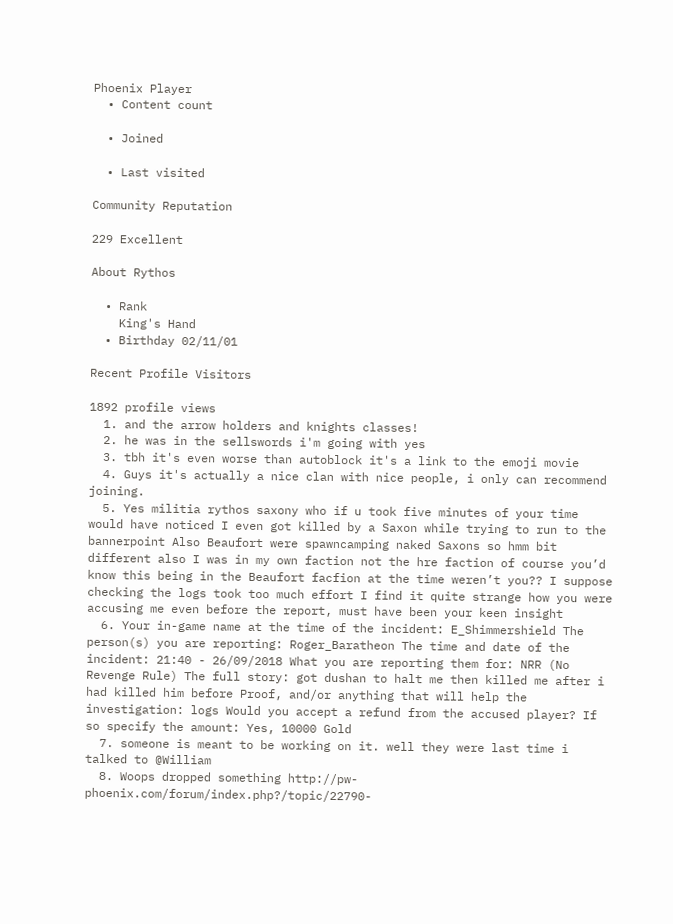Phoenix Player
  • Content count

  • Joined

  • Last visited

Community Reputation

229 Excellent

About Rythos

  • Rank
    King's Hand
  • Birthday 02/11/01

Recent Profile Visitors

1892 profile views
  1. and the arrow holders and knights classes!
  2. he was in the sellswords i'm going with yes
  3. tbh it's even worse than autoblock it's a link to the emoji movie
  4. Guys it's actually a nice clan with nice people, i only can recommend joining.
  5. Yes militia rythos saxony who if u took five minutes of your time would have noticed I even got killed by a Saxon while trying to run to the bannerpoint Also Beaufort were spawncamping naked Saxons so hmm bit different also I was in my own faction not the hre faction of course you’d know this being in the Beaufort facfion at the time weren’t you?? I suppose checking the logs took too much effort I find it quite strange how you were accusing me even before the report, must have been your keen insight
  6. Your in-game name at the time of the incident: E_Shimmershield The person(s) you are reporting: Roger_Baratheon The time and date of the incident: 21:40 - 26/09/2018 What you are reporting them for: NRR (No Revenge Rule) The full story: got dushan to halt me then killed me after i had killed him before Proof, and/or anything that will help the investigation: logs Would you accept a refund from the accused player? If so specify the amount: Yes, 10000 Gold
  7. someone is meant to be working on it. well they were last time i talked to @William
  8. Woops dropped something http://pw-phoenix.com/forum/index.php?/topic/22790-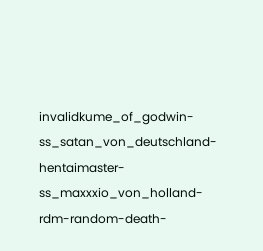invalidkume_of_godwin-ss_satan_von_deutschland-hentaimaster-ss_maxxxio_von_holland-rdm-random-death-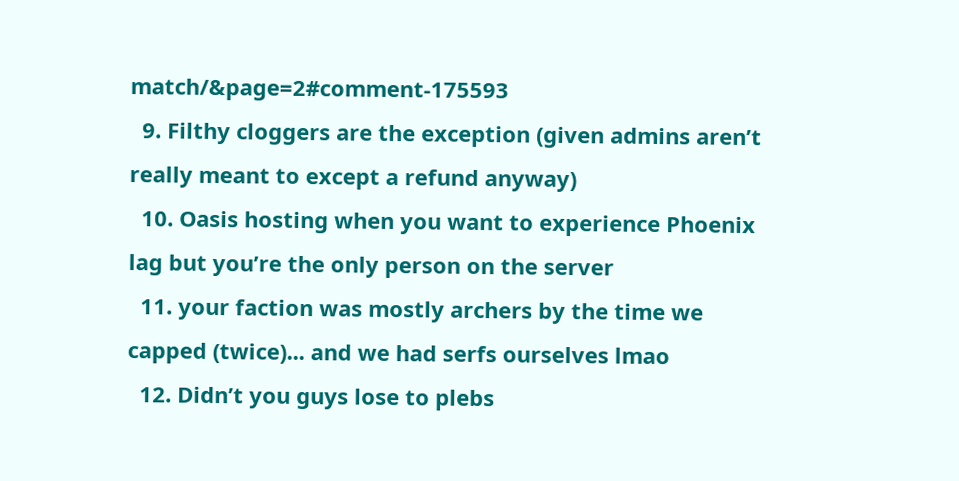match/&page=2#comment-175593
  9. Filthy cloggers are the exception (given admins aren’t really meant to except a refund anyway)
  10. Oasis hosting when you want to experience Phoenix lag but you’re the only person on the server
  11. your faction was mostly archers by the time we capped (twice)... and we had serfs ourselves lmao
  12. Didn’t you guys lose to plebs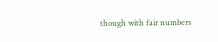though with fair numbers